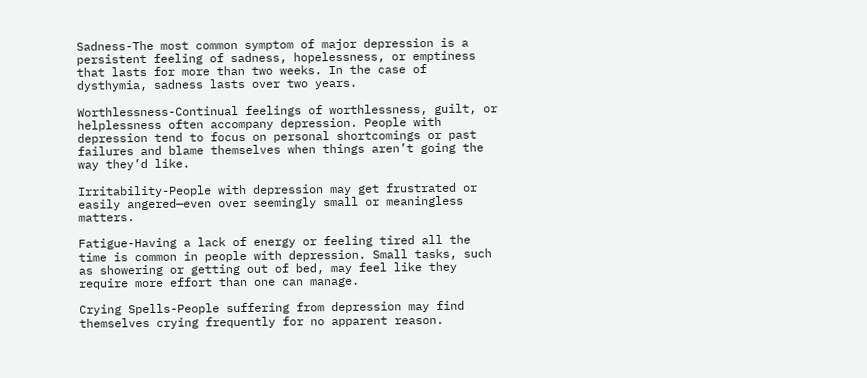Sadness-The most common symptom of major depression is a persistent feeling of sadness, hopelessness, or emptiness that lasts for more than two weeks. In the case of dysthymia, sadness lasts over two years.

Worthlessness-Continual feelings of worthlessness, guilt, or helplessness often accompany depression. People with depression tend to focus on personal shortcomings or past failures and blame themselves when things aren’t going the way they’d like.

Irritability-People with depression may get frustrated or easily angered—even over seemingly small or meaningless matters.

Fatigue-Having a lack of energy or feeling tired all the time is common in people with depression. Small tasks, such as showering or getting out of bed, may feel like they require more effort than one can manage.

Crying Spells-People suffering from depression may find themselves crying frequently for no apparent reason.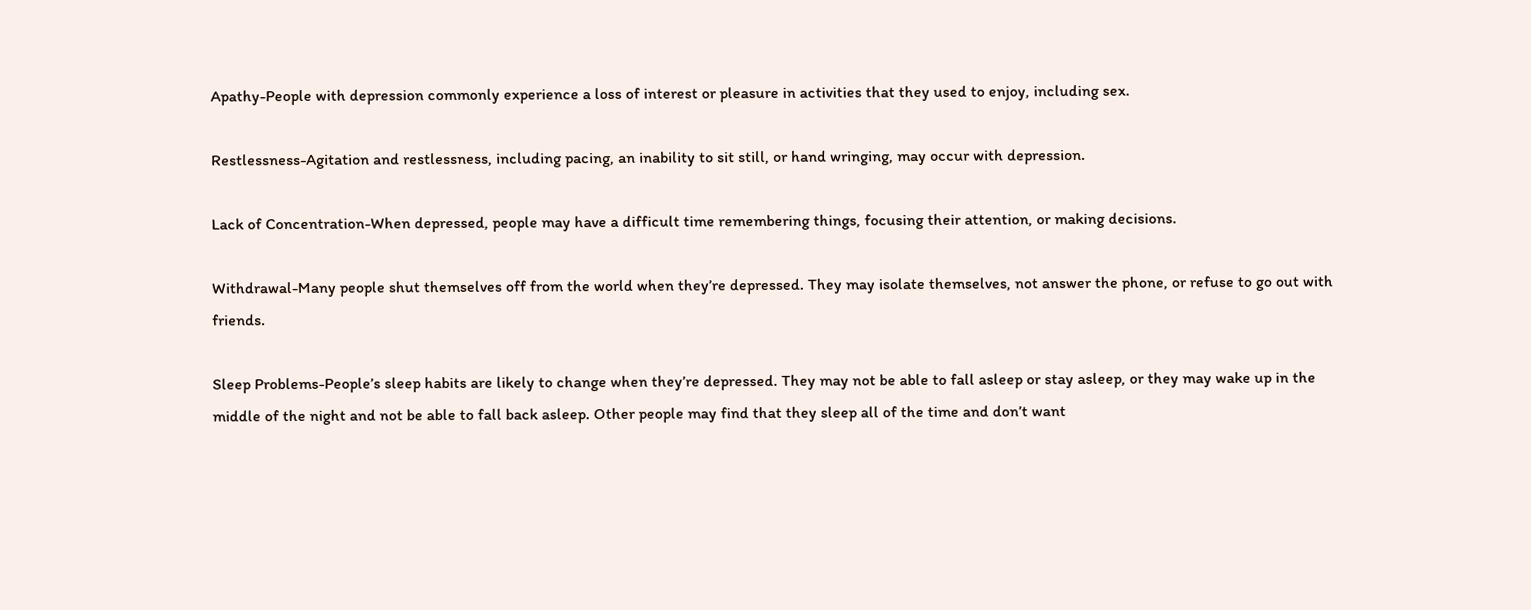Apathy-People with depression commonly experience a loss of interest or pleasure in activities that they used to enjoy, including sex.

Restlessness-Agitation and restlessness, including pacing, an inability to sit still, or hand wringing, may occur with depression.

Lack of Concentration-When depressed, people may have a difficult time remembering things, focusing their attention, or making decisions.

Withdrawal-Many people shut themselves off from the world when they’re depressed. They may isolate themselves, not answer the phone, or refuse to go out with friends.

Sleep Problems-People’s sleep habits are likely to change when they’re depressed. They may not be able to fall asleep or stay asleep, or they may wake up in the middle of the night and not be able to fall back asleep. Other people may find that they sleep all of the time and don’t want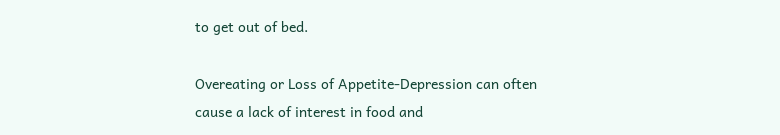to get out of bed.

Overeating or Loss of Appetite-Depression can often cause a lack of interest in food and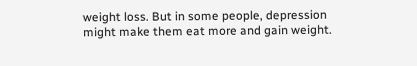weight loss. But in some people, depression might make them eat more and gain weight.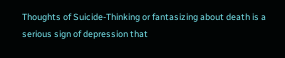Thoughts of Suicide-Thinking or fantasizing about death is a serious sign of depression that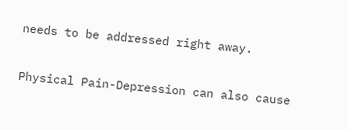needs to be addressed right away.

Physical Pain-Depression can also cause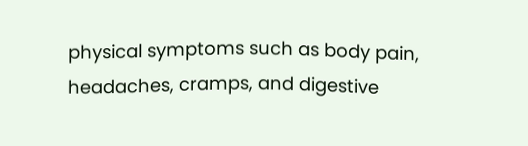physical symptoms such as body pain, headaches, cramps, and digestive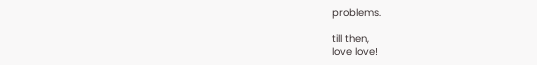problems.

till then,
love love!